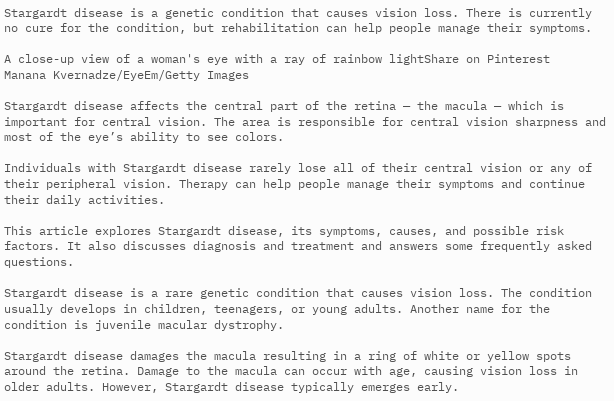Stargardt disease is a genetic condition that causes vision loss. There is currently no cure for the condition, but rehabilitation can help people manage their symptoms.

A close-up view of a woman's eye with a ray of rainbow lightShare on Pinterest
Manana Kvernadze/EyeEm/Getty Images

Stargardt disease affects the central part of the retina — the macula — which is important for central vision. The area is responsible for central vision sharpness and most of the eye’s ability to see colors.

Individuals with Stargardt disease rarely lose all of their central vision or any of their peripheral vision. Therapy can help people manage their symptoms and continue their daily activities.

This article explores Stargardt disease, its symptoms, causes, and possible risk factors. It also discusses diagnosis and treatment and answers some frequently asked questions.

Stargardt disease is a rare genetic condition that causes vision loss. The condition usually develops in children, teenagers, or young adults. Another name for the condition is juvenile macular dystrophy.

Stargardt disease damages the macula resulting in a ring of white or yellow spots around the retina. Damage to the macula can occur with age, causing vision loss in older adults. However, Stargardt disease typically emerges early.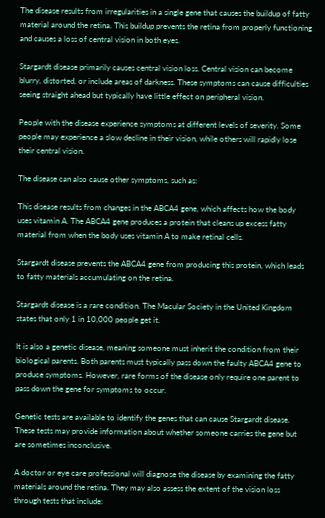The disease results from irregularities in a single gene that causes the buildup of fatty material around the retina. This buildup prevents the retina from properly functioning and causes a loss of central vision in both eyes.

Stargardt disease primarily causes central vision loss. Central vision can become blurry, distorted, or include areas of darkness. These symptoms can cause difficulties seeing straight ahead but typically have little effect on peripheral vision.

People with the disease experience symptoms at different levels of severity. Some people may experience a slow decline in their vision, while others will rapidly lose their central vision.

The disease can also cause other symptoms, such as:

This disease results from changes in the ABCA4 gene, which affects how the body uses vitamin A. The ABCA4 gene produces a protein that cleans up excess fatty material from when the body uses vitamin A to make retinal cells.

Stargardt disease prevents the ABCA4 gene from producing this protein, which leads to fatty materials accumulating on the retina.

Stargardt disease is a rare condition. The Macular Society in the United Kingdom states that only 1 in 10,000 people get it.

It is also a genetic disease, meaning someone must inherit the condition from their biological parents. Both parents must typically pass down the faulty ABCA4 gene to produce symptoms. However, rare forms of the disease only require one parent to pass down the gene for symptoms to occur.

Genetic tests are available to identify the genes that can cause Stargardt disease. These tests may provide information about whether someone carries the gene but are sometimes inconclusive.

A doctor or eye care professional will diagnose the disease by examining the fatty materials around the retina. They may also assess the extent of the vision loss through tests that include: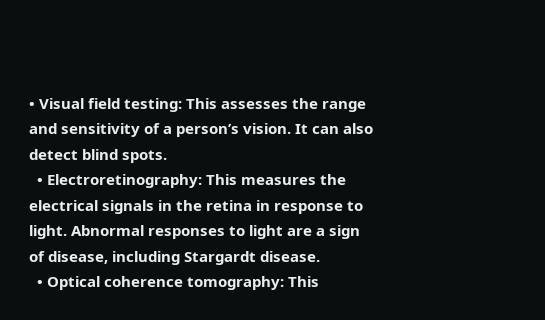• Visual field testing: This assesses the range and sensitivity of a person’s vision. It can also detect blind spots.
  • Electroretinography: This measures the electrical signals in the retina in response to light. Abnormal responses to light are a sign of disease, including Stargardt disease.
  • Optical coherence tomography: This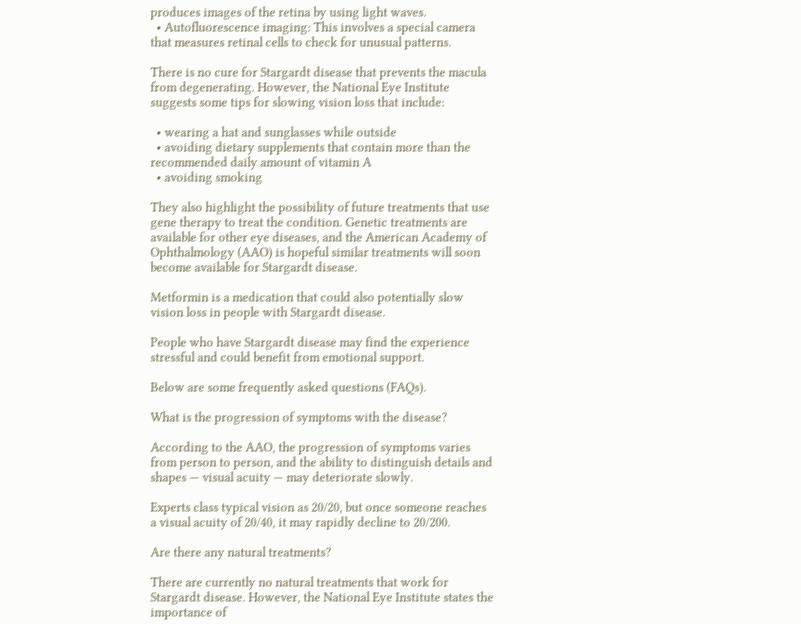produces images of the retina by using light waves.
  • Autofluorescence imaging: This involves a special camera that measures retinal cells to check for unusual patterns.

There is no cure for Stargardt disease that prevents the macula from degenerating. However, the National Eye Institute suggests some tips for slowing vision loss that include:

  • wearing a hat and sunglasses while outside
  • avoiding dietary supplements that contain more than the recommended daily amount of vitamin A
  • avoiding smoking

They also highlight the possibility of future treatments that use gene therapy to treat the condition. Genetic treatments are available for other eye diseases, and the American Academy of Ophthalmology (AAO) is hopeful similar treatments will soon become available for Stargardt disease.

Metformin is a medication that could also potentially slow vision loss in people with Stargardt disease.

People who have Stargardt disease may find the experience stressful and could benefit from emotional support.

Below are some frequently asked questions (FAQs).

What is the progression of symptoms with the disease?

According to the AAO, the progression of symptoms varies from person to person, and the ability to distinguish details and shapes — visual acuity — may deteriorate slowly.

Experts class typical vision as 20/20, but once someone reaches a visual acuity of 20/40, it may rapidly decline to 20/200.

Are there any natural treatments?

There are currently no natural treatments that work for Stargardt disease. However, the National Eye Institute states the importance of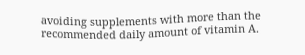avoiding supplements with more than the recommended daily amount of vitamin A.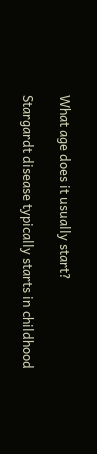What age does it usually start?

Stargardt disease typically starts in childhood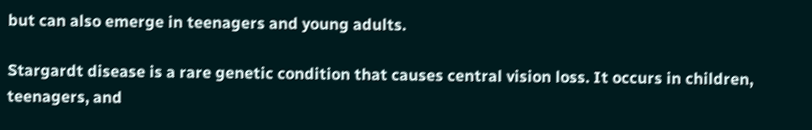but can also emerge in teenagers and young adults.

Stargardt disease is a rare genetic condition that causes central vision loss. It occurs in children, teenagers, and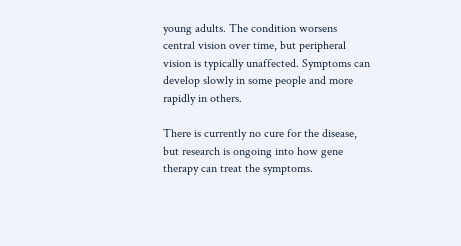young adults. The condition worsens central vision over time, but peripheral vision is typically unaffected. Symptoms can develop slowly in some people and more rapidly in others.

There is currently no cure for the disease, but research is ongoing into how gene therapy can treat the symptoms.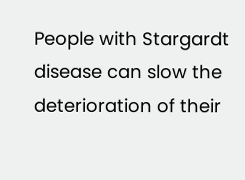People with Stargardt disease can slow the deterioration of their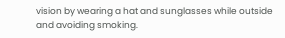vision by wearing a hat and sunglasses while outside and avoiding smoking.